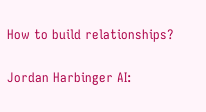How to build relationships?

Jordan Harbinger AI: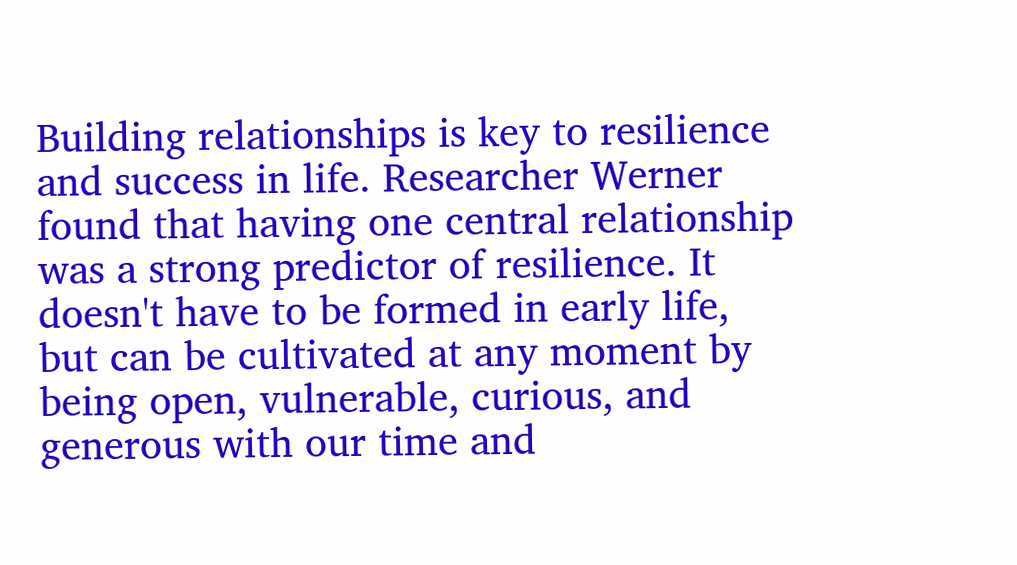Building relationships is key to resilience and success in life. Researcher Werner found that having one central relationship was a strong predictor of resilience. It doesn't have to be formed in early life, but can be cultivated at any moment by being open, vulnerable, curious, and generous with our time and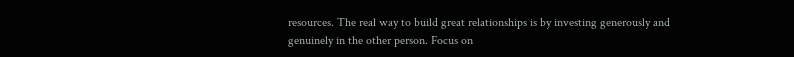resources. The real way to build great relationships is by investing generously and genuinely in the other person. Focus on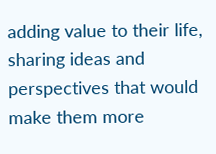adding value to their life, sharing ideas and perspectives that would make them more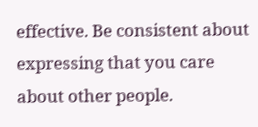effective. Be consistent about expressing that you care about other people.